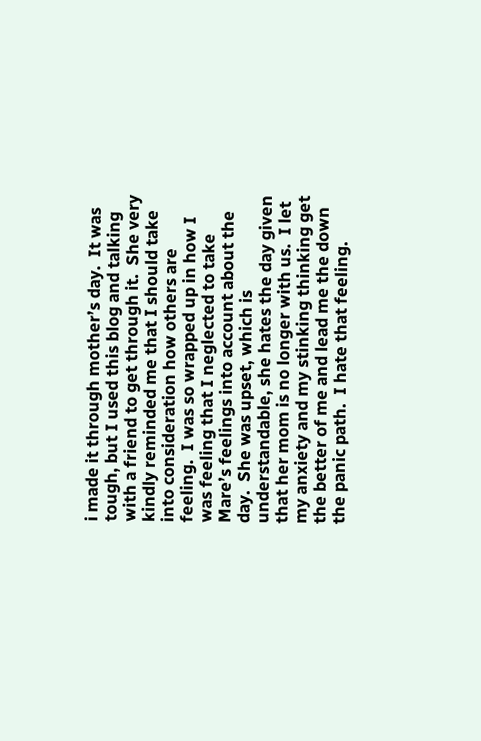i made it through mother’s day.  It was tough, but I used this blog and talking with a friend to get through it.  She very kindly reminded me that I should take into consideration how others are feeling.  I was so wrapped up in how I was feeling that I neglected to take Mare’s feelings into account about the day.  She was upset, which is understandable, she hates the day given that her mom is no longer with us.  I let my anxiety and my stinking thinking get the better of me and lead me the down the panic path.  I hate that feeling.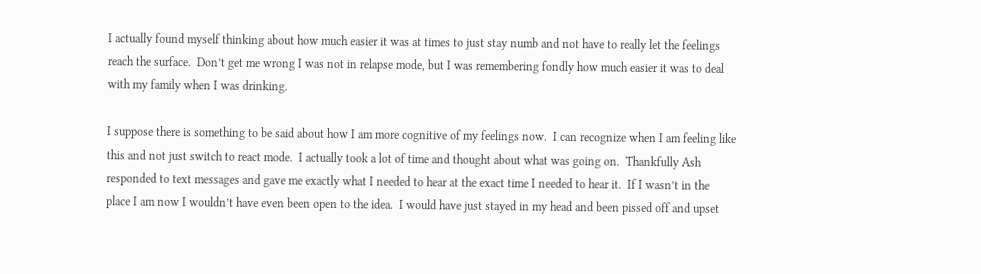I actually found myself thinking about how much easier it was at times to just stay numb and not have to really let the feelings reach the surface.  Don’t get me wrong I was not in relapse mode, but I was remembering fondly how much easier it was to deal with my family when I was drinking.

I suppose there is something to be said about how I am more cognitive of my feelings now.  I can recognize when I am feeling like this and not just switch to react mode.  I actually took a lot of time and thought about what was going on.  Thankfully Ash responded to text messages and gave me exactly what I needed to hear at the exact time I needed to hear it.  If I wasn’t in the place I am now I wouldn’t have even been open to the idea.  I would have just stayed in my head and been pissed off and upset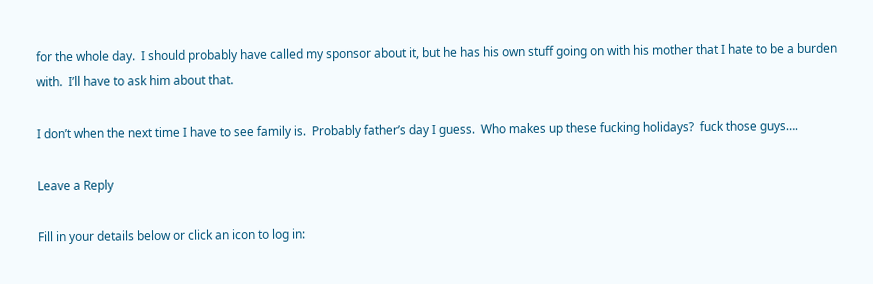for the whole day.  I should probably have called my sponsor about it, but he has his own stuff going on with his mother that I hate to be a burden with.  I’ll have to ask him about that.

I don’t when the next time I have to see family is.  Probably father’s day I guess.  Who makes up these fucking holidays?  fuck those guys….

Leave a Reply

Fill in your details below or click an icon to log in: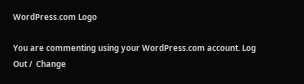WordPress.com Logo

You are commenting using your WordPress.com account. Log Out /  Change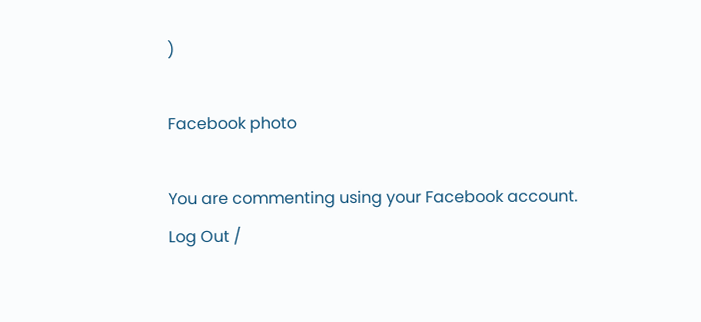)

Facebook photo

You are commenting using your Facebook account. Log Out /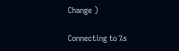Change )

Connecting to %s